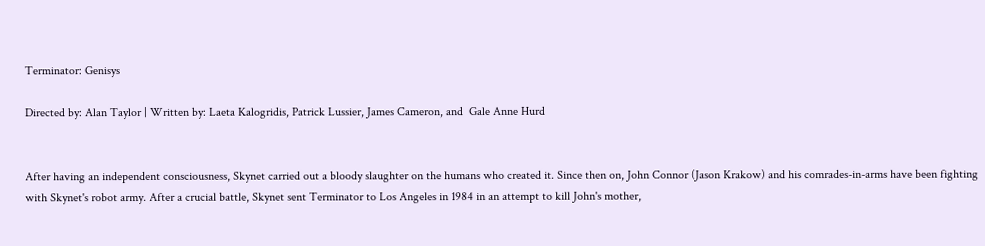Terminator: Genisys

Directed by: Alan Taylor | Written by: Laeta Kalogridis, Patrick Lussier, James Cameron, and  Gale Anne Hurd


After having an independent consciousness, Skynet carried out a bloody slaughter on the humans who created it. Since then on, John Connor (Jason Krakow) and his comrades-in-arms have been fighting with Skynet's robot army. After a crucial battle, Skynet sent Terminator to Los Angeles in 1984 in an attempt to kill John's mother,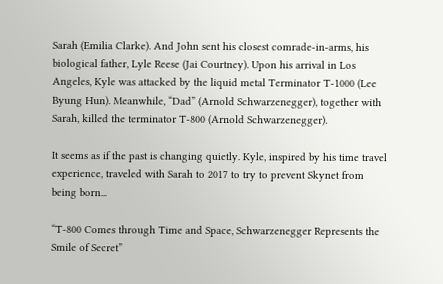Sarah (Emilia Clarke). And John sent his closest comrade-in-arms, his biological father, Lyle Reese (Jai Courtney). Upon his arrival in Los Angeles, Kyle was attacked by the liquid metal Terminator T-1000 (Lee Byung Hun). Meanwhile, “Dad” (Arnold Schwarzenegger), together with Sarah, killed the terminator T-800 (Arnold Schwarzenegger).

It seems as if the past is changing quietly. Kyle, inspired by his time travel experience, traveled with Sarah to 2017 to try to prevent Skynet from being born...

“T-800 Comes through Time and Space, Schwarzenegger Represents the Smile of Secret”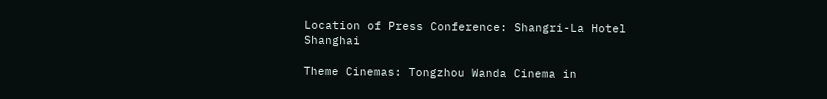Location of Press Conference: Shangri-La Hotel Shanghai

Theme Cinemas: Tongzhou Wanda Cinema in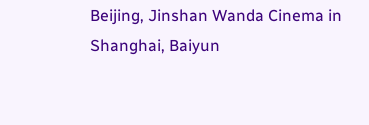Beijing, Jinshan Wanda Cinema in Shanghai, Baiyun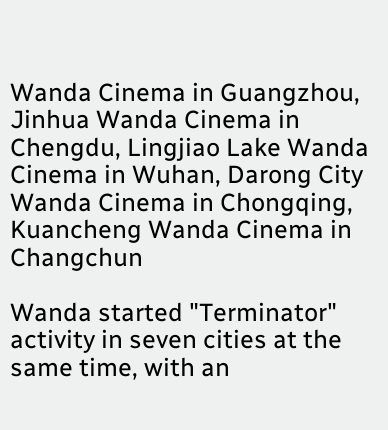Wanda Cinema in Guangzhou, Jinhua Wanda Cinema in Chengdu, Lingjiao Lake Wanda Cinema in Wuhan, Darong City Wanda Cinema in Chongqing, Kuancheng Wanda Cinema in Changchun

Wanda started "Terminator" activity in seven cities at the same time, with an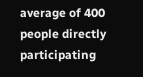average of 400 people directly participating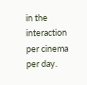in the interaction per cinema per day.